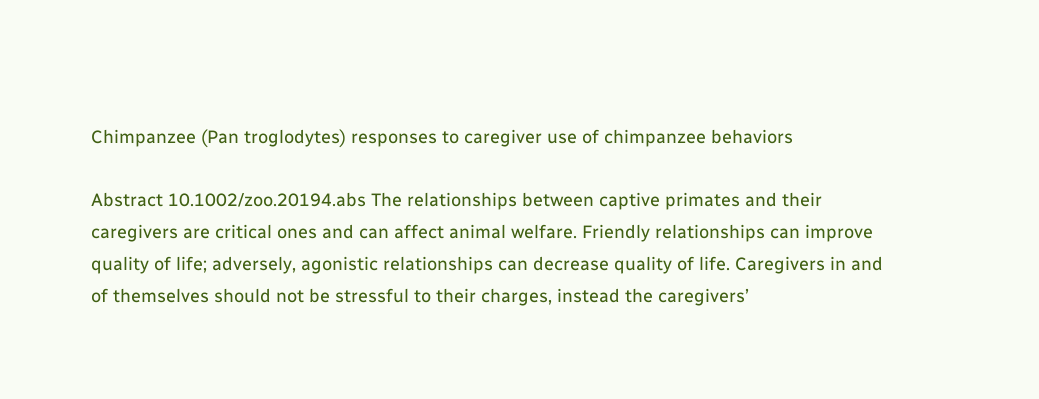Chimpanzee (Pan troglodytes) responses to caregiver use of chimpanzee behaviors

Abstract 10.1002/zoo.20194.abs The relationships between captive primates and their caregivers are critical ones and can affect animal welfare. Friendly relationships can improve quality of life; adversely, agonistic relationships can decrease quality of life. Caregivers in and of themselves should not be stressful to their charges, instead the caregivers’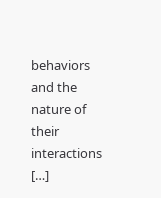behaviors and the nature of their interactions […]